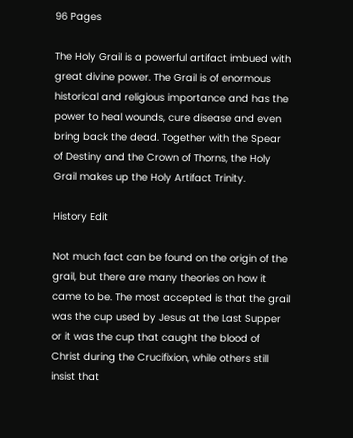96 Pages

The Holy Grail is a powerful artifact imbued with great divine power. The Grail is of enormous historical and religious importance and has the power to heal wounds, cure disease and even bring back the dead. Together with the Spear of Destiny and the Crown of Thorns, the Holy Grail makes up the Holy Artifact Trinity.

History Edit

Not much fact can be found on the origin of the grail, but there are many theories on how it came to be. The most accepted is that the grail was the cup used by Jesus at the Last Supper or it was the cup that caught the blood of Christ during the Crucifixion, while others still insist that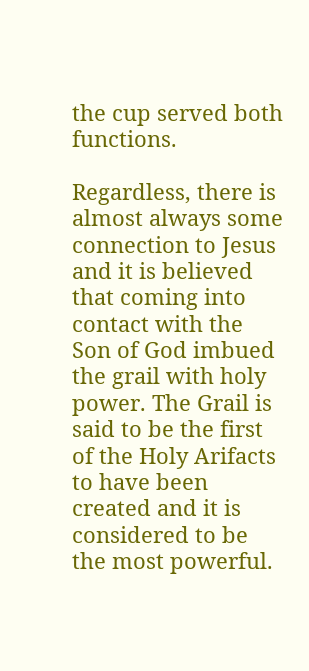the cup served both functions.

Regardless, there is almost always some connection to Jesus and it is believed that coming into contact with the Son of God imbued the grail with holy power. The Grail is said to be the first of the Holy Arifacts to have been created and it is considered to be the most powerful.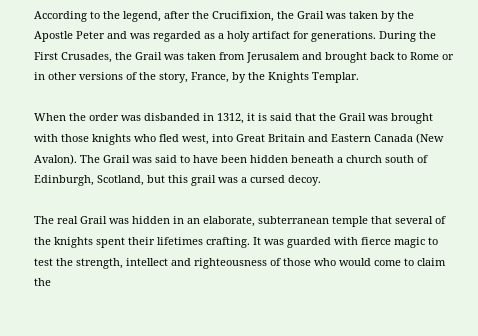According to the legend, after the Crucifixion, the Grail was taken by the Apostle Peter and was regarded as a holy artifact for generations. During the First Crusades, the Grail was taken from Jerusalem and brought back to Rome or in other versions of the story, France, by the Knights Templar.

When the order was disbanded in 1312, it is said that the Grail was brought with those knights who fled west, into Great Britain and Eastern Canada (New Avalon). The Grail was said to have been hidden beneath a church south of Edinburgh, Scotland, but this grail was a cursed decoy.

The real Grail was hidden in an elaborate, subterranean temple that several of the knights spent their lifetimes crafting. It was guarded with fierce magic to test the strength, intellect and righteousness of those who would come to claim the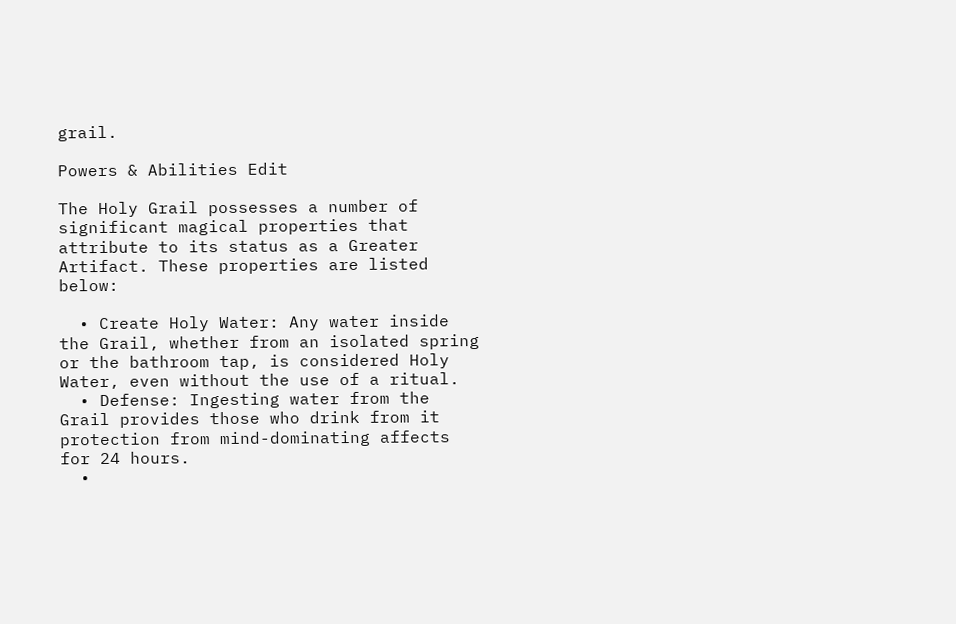grail.

Powers & Abilities Edit

The Holy Grail possesses a number of significant magical properties that attribute to its status as a Greater Artifact. These properties are listed below:

  • Create Holy Water: Any water inside the Grail, whether from an isolated spring or the bathroom tap, is considered Holy Water, even without the use of a ritual.
  • Defense: Ingesting water from the Grail provides those who drink from it protection from mind-dominating affects for 24 hours.
  •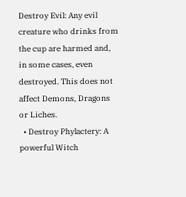Destroy Evil: Any evil creature who drinks from the cup are harmed and, in some cases, even destroyed. This does not affect Demons, Dragons or Liches.
  • Destroy Phylactery: A powerful Witch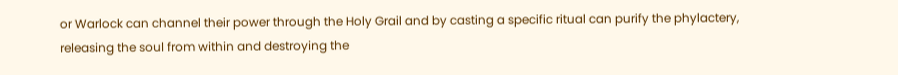or Warlock can channel their power through the Holy Grail and by casting a specific ritual can purify the phylactery, releasing the soul from within and destroying the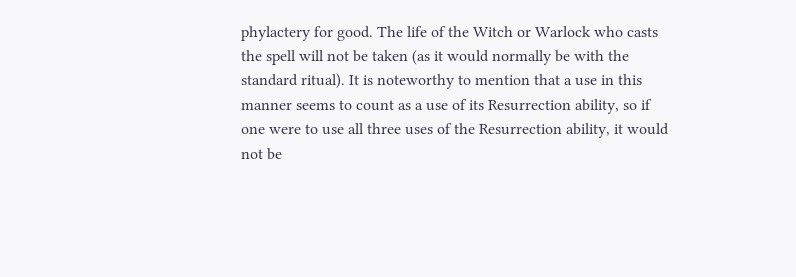phylactery for good. The life of the Witch or Warlock who casts the spell will not be taken (as it would normally be with the standard ritual). It is noteworthy to mention that a use in this manner seems to count as a use of its Resurrection ability, so if one were to use all three uses of the Resurrection ability, it would not be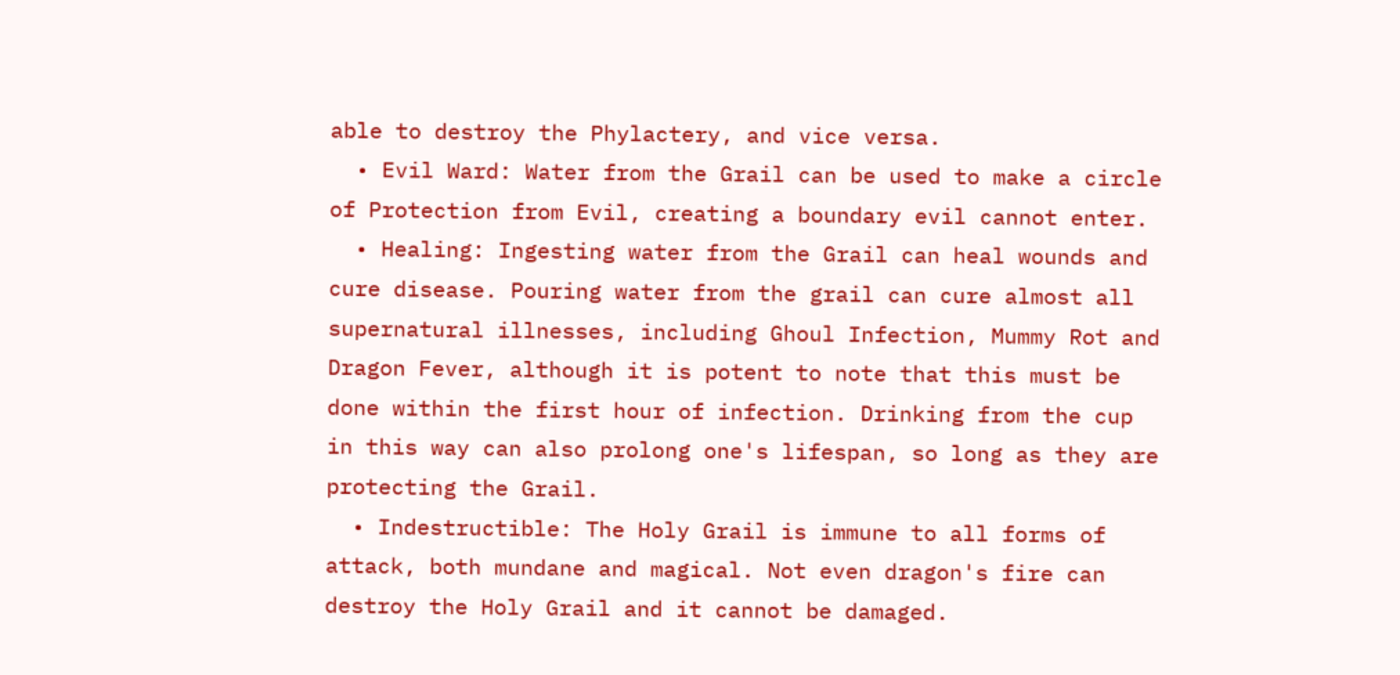able to destroy the Phylactery, and vice versa.
  • Evil Ward: Water from the Grail can be used to make a circle of Protection from Evil, creating a boundary evil cannot enter.
  • Healing: Ingesting water from the Grail can heal wounds and cure disease. Pouring water from the grail can cure almost all supernatural illnesses, including Ghoul Infection, Mummy Rot and Dragon Fever, although it is potent to note that this must be done within the first hour of infection. Drinking from the cup in this way can also prolong one's lifespan, so long as they are protecting the Grail.
  • Indestructible: The Holy Grail is immune to all forms of attack, both mundane and magical. Not even dragon's fire can destroy the Holy Grail and it cannot be damaged.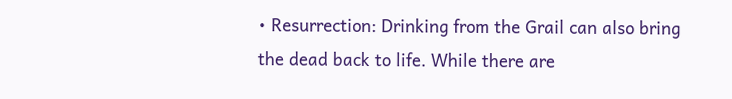• Resurrection: Drinking from the Grail can also bring the dead back to life. While there are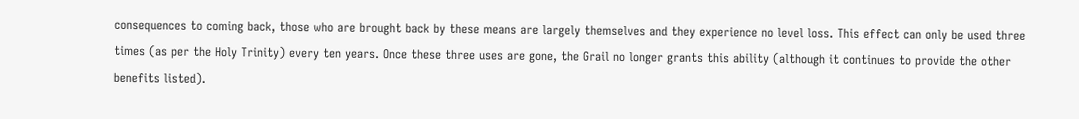consequences to coming back, those who are brought back by these means are largely themselves and they experience no level loss. This effect can only be used three times (as per the Holy Trinity) every ten years. Once these three uses are gone, the Grail no longer grants this ability (although it continues to provide the other benefits listed).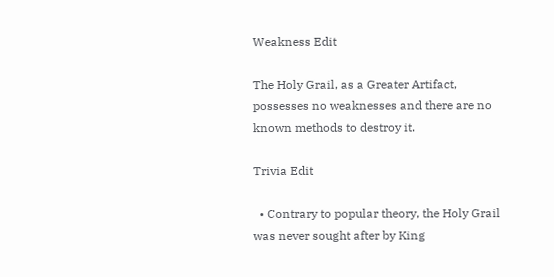Weakness Edit

The Holy Grail, as a Greater Artifact, possesses no weaknesses and there are no known methods to destroy it.

Trivia Edit

  • Contrary to popular theory, the Holy Grail was never sought after by King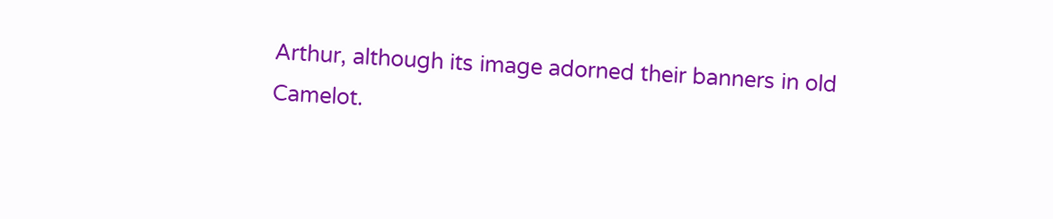Arthur, although its image adorned their banners in old Camelot.